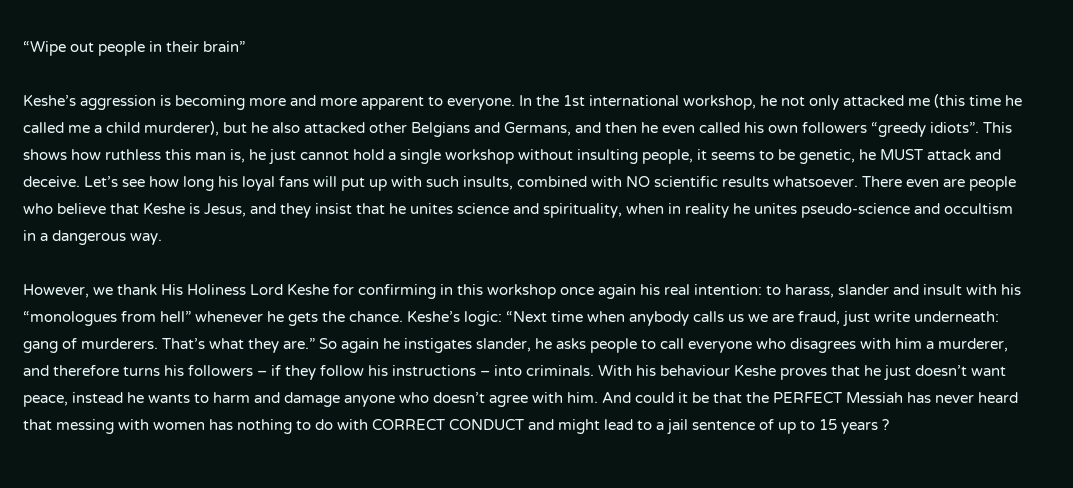“Wipe out people in their brain”

Keshe’s aggression is becoming more and more apparent to everyone. In the 1st international workshop, he not only attacked me (this time he called me a child murderer), but he also attacked other Belgians and Germans, and then he even called his own followers “greedy idiots”. This shows how ruthless this man is, he just cannot hold a single workshop without insulting people, it seems to be genetic, he MUST attack and deceive. Let’s see how long his loyal fans will put up with such insults, combined with NO scientific results whatsoever. There even are people who believe that Keshe is Jesus, and they insist that he unites science and spirituality, when in reality he unites pseudo-science and occultism in a dangerous way.

However, we thank His Holiness Lord Keshe for confirming in this workshop once again his real intention: to harass, slander and insult with his “monologues from hell” whenever he gets the chance. Keshe’s logic: “Next time when anybody calls us we are fraud, just write underneath: gang of murderers. That’s what they are.” So again he instigates slander, he asks people to call everyone who disagrees with him a murderer, and therefore turns his followers – if they follow his instructions – into criminals. With his behaviour Keshe proves that he just doesn’t want peace, instead he wants to harm and damage anyone who doesn’t agree with him. And could it be that the PERFECT Messiah has never heard that messing with women has nothing to do with CORRECT CONDUCT and might lead to a jail sentence of up to 15 years ?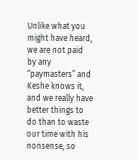Unlike what you might have heard, we are not paid by any “paymasters” and Keshe knows it, and we really have better things to do than to waste our time with his nonsense, so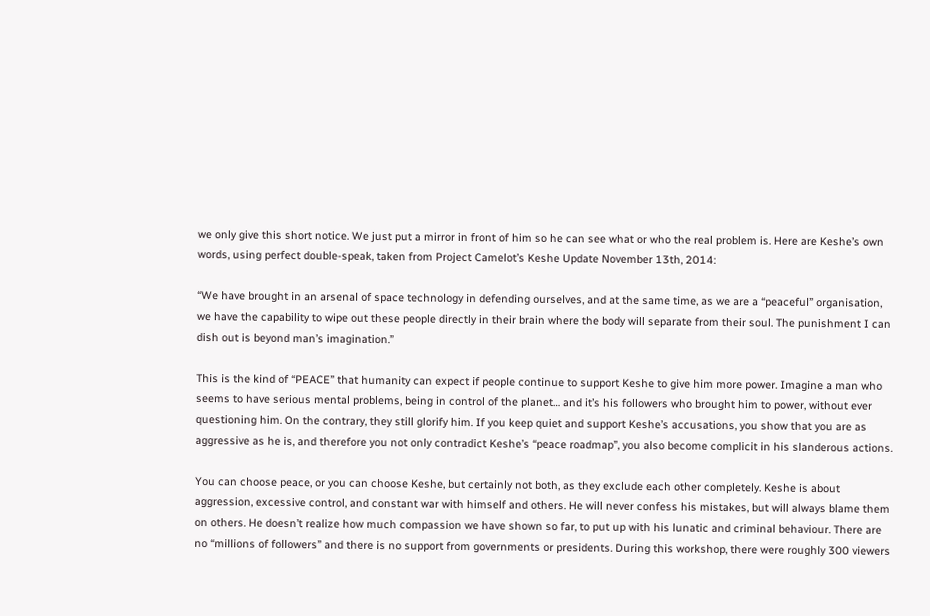we only give this short notice. We just put a mirror in front of him so he can see what or who the real problem is. Here are Keshe’s own words, using perfect double-speak, taken from Project Camelot’s Keshe Update November 13th, 2014:

“We have brought in an arsenal of space technology in defending ourselves, and at the same time, as we are a “peaceful” organisation, we have the capability to wipe out these people directly in their brain where the body will separate from their soul. The punishment I can dish out is beyond man’s imagination.”

This is the kind of “PEACE” that humanity can expect if people continue to support Keshe to give him more power. Imagine a man who seems to have serious mental problems, being in control of the planet… and it’s his followers who brought him to power, without ever questioning him. On the contrary, they still glorify him. If you keep quiet and support Keshe’s accusations, you show that you are as aggressive as he is, and therefore you not only contradict Keshe’s “peace roadmap”, you also become complicit in his slanderous actions.

You can choose peace, or you can choose Keshe, but certainly not both, as they exclude each other completely. Keshe is about aggression, excessive control, and constant war with himself and others. He will never confess his mistakes, but will always blame them on others. He doesn’t realize how much compassion we have shown so far, to put up with his lunatic and criminal behaviour. There are no “millions of followers” and there is no support from governments or presidents. During this workshop, there were roughly 300 viewers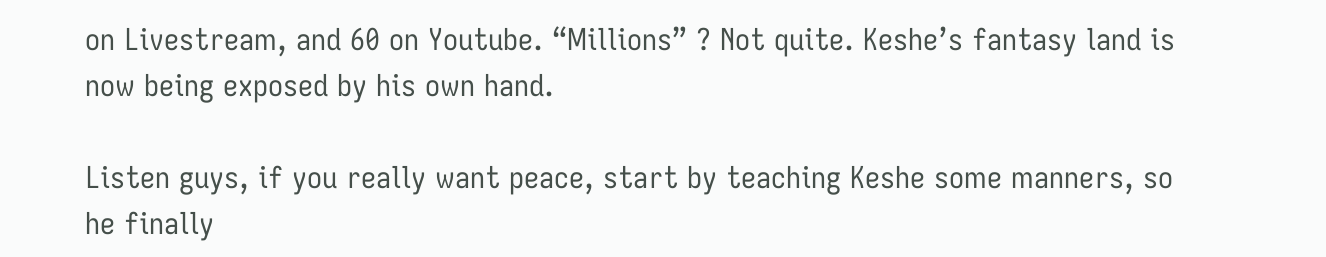on Livestream, and 60 on Youtube. “Millions” ? Not quite. Keshe’s fantasy land is now being exposed by his own hand.

Listen guys, if you really want peace, start by teaching Keshe some manners, so he finally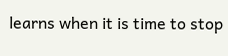learns when it is time to stop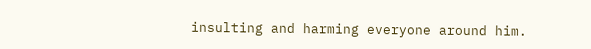insulting and harming everyone around him.